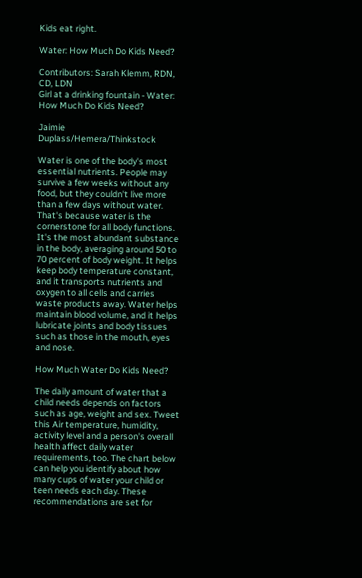Kids eat right.

Water: How Much Do Kids Need?

Contributors: Sarah Klemm, RDN, CD, LDN
Girl at a drinking fountain - Water: How Much Do Kids Need?

Jaimie Duplass/Hemera/Thinkstock

Water is one of the body's most essential nutrients. People may survive a few weeks without any food, but they couldn't live more than a few days without water. That's because water is the cornerstone for all body functions. It's the most abundant substance in the body, averaging around 50 to 70 percent of body weight. It helps keep body temperature constant, and it transports nutrients and oxygen to all cells and carries waste products away. Water helps maintain blood volume, and it helps lubricate joints and body tissues such as those in the mouth, eyes and nose.

How Much Water Do Kids Need?

The daily amount of water that a child needs depends on factors such as age, weight and sex. Tweet this Air temperature, humidity, activity level and a person's overall health affect daily water requirements, too. The chart below can help you identify about how many cups of water your child or teen needs each day. These recommendations are set for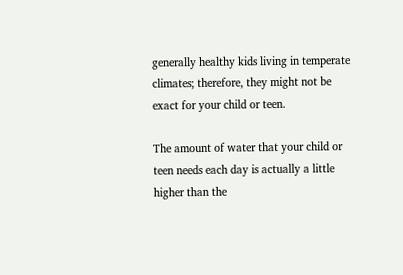generally healthy kids living in temperate climates; therefore, they might not be exact for your child or teen.

The amount of water that your child or teen needs each day is actually a little higher than the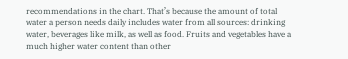recommendations in the chart. That’s because the amount of total water a person needs daily includes water from all sources: drinking water, beverages like milk, as well as food. Fruits and vegetables have a much higher water content than other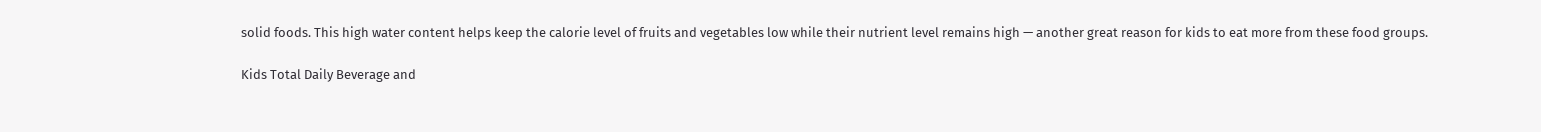solid foods. This high water content helps keep the calorie level of fruits and vegetables low while their nutrient level remains high — another great reason for kids to eat more from these food groups.

Kids Total Daily Beverage and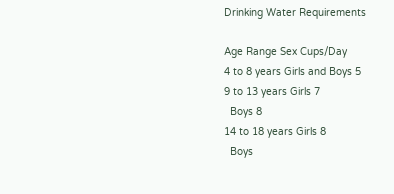Drinking Water Requirements

Age Range Sex Cups/Day
4 to 8 years Girls and Boys 5
9 to 13 years Girls 7
  Boys 8
14 to 18 years Girls 8
  Boys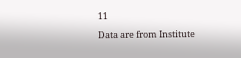11

Data are from Institute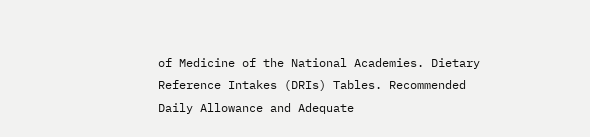of Medicine of the National Academies. Dietary Reference Intakes (DRIs) Tables. Recommended Daily Allowance and Adequate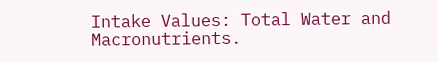Intake Values: Total Water and Macronutrients.